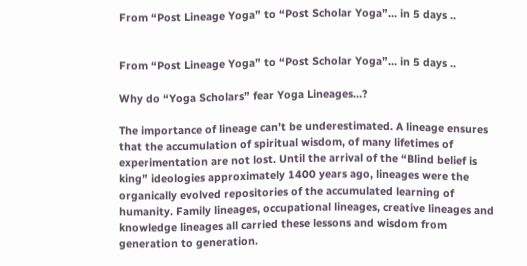From “Post Lineage Yoga” to “Post Scholar Yoga”… in 5 days ..


From “Post Lineage Yoga” to “Post Scholar Yoga”… in 5 days ..

Why do “Yoga Scholars” fear Yoga Lineages…?

The importance of lineage can’t be underestimated. A lineage ensures that the accumulation of spiritual wisdom, of many lifetimes of experimentation are not lost. Until the arrival of the “Blind belief is king” ideologies approximately 1400 years ago, lineages were the organically evolved repositories of the accumulated learning of humanity. Family lineages, occupational lineages, creative lineages and knowledge lineages all carried these lessons and wisdom from generation to generation.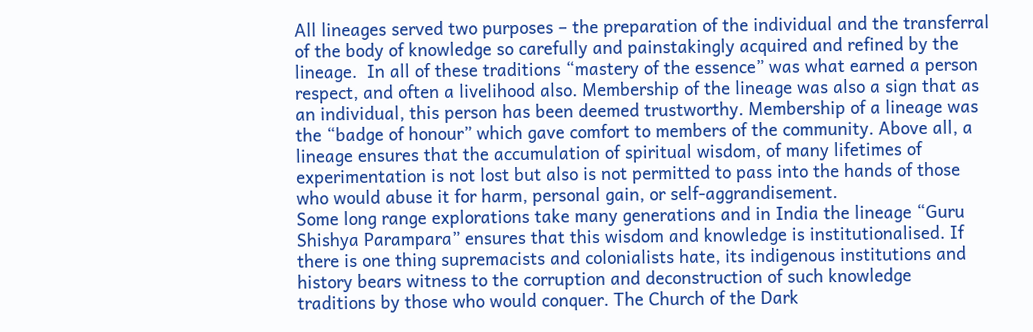All lineages served two purposes – the preparation of the individual and the transferral of the body of knowledge so carefully and painstakingly acquired and refined by the lineage.  In all of these traditions “mastery of the essence” was what earned a person respect, and often a livelihood also. Membership of the lineage was also a sign that as an individual, this person has been deemed trustworthy. Membership of a lineage was the “badge of honour” which gave comfort to members of the community. Above all, a lineage ensures that the accumulation of spiritual wisdom, of many lifetimes of experimentation is not lost but also is not permitted to pass into the hands of those who would abuse it for harm, personal gain, or self-aggrandisement.
Some long range explorations take many generations and in India the lineage “Guru Shishya Parampara” ensures that this wisdom and knowledge is institutionalised. If there is one thing supremacists and colonialists hate, its indigenous institutions and history bears witness to the corruption and deconstruction of such knowledge traditions by those who would conquer. The Church of the Dark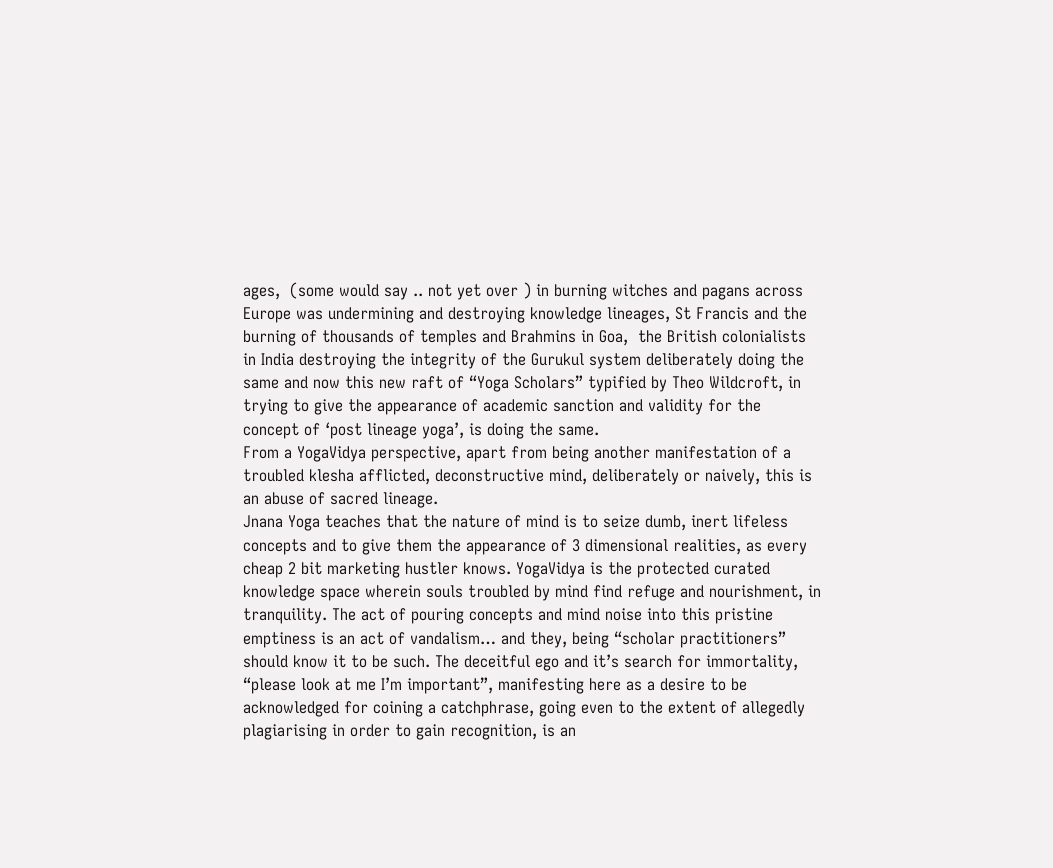ages,  (some would say .. not yet over ) in burning witches and pagans across Europe was undermining and destroying knowledge lineages, St Francis and the burning of thousands of temples and Brahmins in Goa,  the British colonialists in India destroying the integrity of the Gurukul system deliberately doing the same and now this new raft of “Yoga Scholars” typified by Theo Wildcroft, in trying to give the appearance of academic sanction and validity for the concept of ‘post lineage yoga’, is doing the same.
From a YogaVidya perspective, apart from being another manifestation of a troubled klesha afflicted, deconstructive mind, deliberately or naively, this is an abuse of sacred lineage.
Jnana Yoga teaches that the nature of mind is to seize dumb, inert lifeless concepts and to give them the appearance of 3 dimensional realities, as every cheap 2 bit marketing hustler knows. YogaVidya is the protected curated knowledge space wherein souls troubled by mind find refuge and nourishment, in tranquility. The act of pouring concepts and mind noise into this pristine emptiness is an act of vandalism… and they, being “scholar practitioners”  should know it to be such. The deceitful ego and it’s search for immortality, “please look at me I’m important”, manifesting here as a desire to be acknowledged for coining a catchphrase, going even to the extent of allegedly plagiarising in order to gain recognition, is an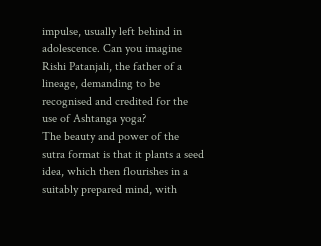impulse, usually left behind in adolescence. Can you imagine Rishi Patanjali, the father of a lineage, demanding to be recognised and credited for the use of Ashtanga yoga?
The beauty and power of the sutra format is that it plants a seed idea, which then flourishes in a suitably prepared mind, with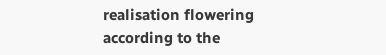realisation flowering according to the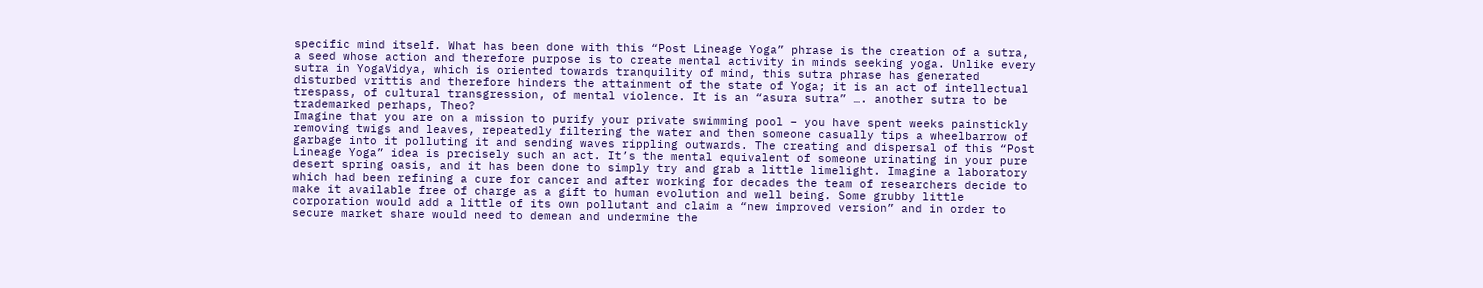specific mind itself. What has been done with this “Post Lineage Yoga” phrase is the creation of a sutra, a seed whose action and therefore purpose is to create mental activity in minds seeking yoga. Unlike every sutra in YogaVidya, which is oriented towards tranquility of mind, this sutra phrase has generated disturbed vrittis and therefore hinders the attainment of the state of Yoga; it is an act of intellectual trespass, of cultural transgression, of mental violence. It is an “asura sutra” …. another sutra to be trademarked perhaps, Theo?
Imagine that you are on a mission to purify your private swimming pool – you have spent weeks painstickly removing twigs and leaves, repeatedly filtering the water and then someone casually tips a wheelbarrow of garbage into it polluting it and sending waves rippling outwards. The creating and dispersal of this “Post Lineage Yoga” idea is precisely such an act. It’s the mental equivalent of someone urinating in your pure desert spring oasis, and it has been done to simply try and grab a little limelight. Imagine a laboratory which had been refining a cure for cancer and after working for decades the team of researchers decide to make it available free of charge as a gift to human evolution and well being. Some grubby little corporation would add a little of its own pollutant and claim a “new improved version” and in order to secure market share would need to demean and undermine the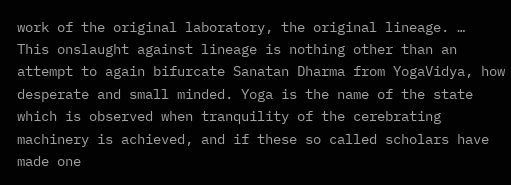work of the original laboratory, the original lineage. …
This onslaught against lineage is nothing other than an attempt to again bifurcate Sanatan Dharma from YogaVidya, how desperate and small minded. Yoga is the name of the state which is observed when tranquility of the cerebrating machinery is achieved, and if these so called scholars have made one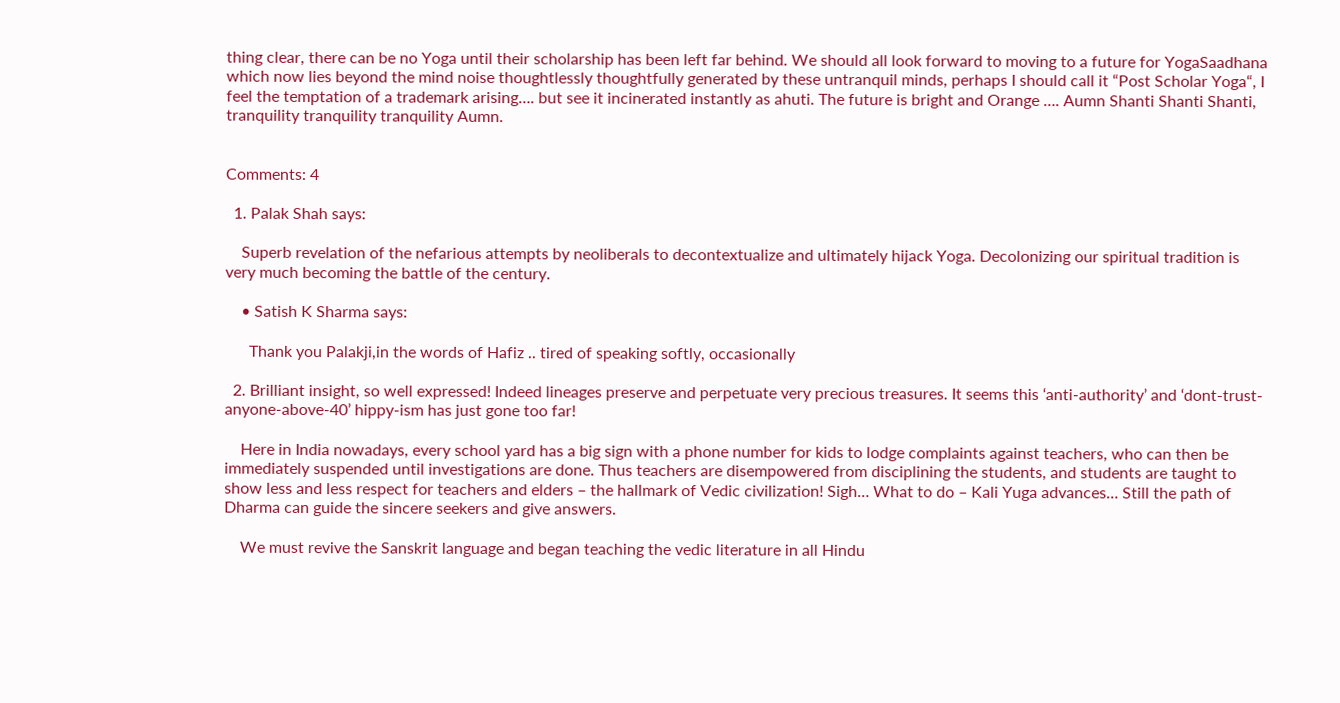thing clear, there can be no Yoga until their scholarship has been left far behind. We should all look forward to moving to a future for YogaSaadhana which now lies beyond the mind noise thoughtlessly thoughtfully generated by these untranquil minds, perhaps I should call it “Post Scholar Yoga“, I feel the temptation of a trademark arising…. but see it incinerated instantly as ahuti. The future is bright and Orange …. Aumn Shanti Shanti Shanti, tranquility tranquility tranquility Aumn.


Comments: 4

  1. Palak Shah says:

    Superb revelation of the nefarious attempts by neoliberals to decontextualize and ultimately hijack Yoga. Decolonizing our spiritual tradition is very much becoming the battle of the century.

    • Satish K Sharma says:

      Thank you Palakji,in the words of Hafiz .. tired of speaking softly, occasionally

  2. Brilliant insight, so well expressed! Indeed lineages preserve and perpetuate very precious treasures. It seems this ‘anti-authority’ and ‘dont-trust-anyone-above-40’ hippy-ism has just gone too far!

    Here in India nowadays, every school yard has a big sign with a phone number for kids to lodge complaints against teachers, who can then be immediately suspended until investigations are done. Thus teachers are disempowered from disciplining the students, and students are taught to show less and less respect for teachers and elders – the hallmark of Vedic civilization! Sigh… What to do – Kali Yuga advances… Still the path of Dharma can guide the sincere seekers and give answers.

    We must revive the Sanskrit language and began teaching the vedic literature in all Hindu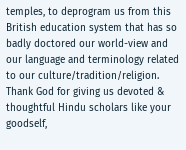temples, to deprogram us from this British education system that has so badly doctored our world-view and our language and terminology related to our culture/tradition/religion. Thank God for giving us devoted & thoughtful Hindu scholars like your goodself,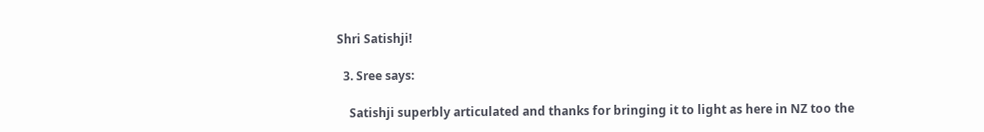Shri Satishji!

  3. Sree says:

    Satishji superbly articulated and thanks for bringing it to light as here in NZ too the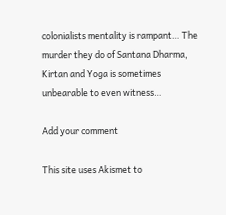colonialists mentality is rampant… The murder they do of Santana Dharma, Kirtan and Yoga is sometimes unbearable to even witness…

Add your comment

This site uses Akismet to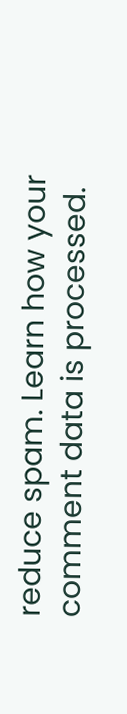reduce spam. Learn how your comment data is processed.